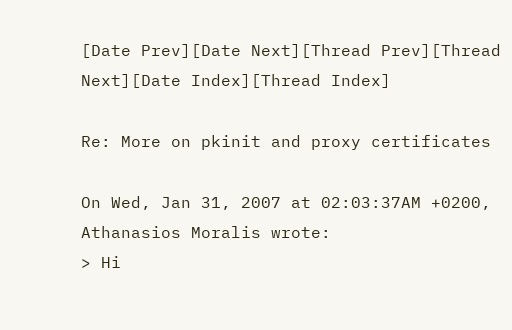[Date Prev][Date Next][Thread Prev][Thread Next][Date Index][Thread Index]

Re: More on pkinit and proxy certificates

On Wed, Jan 31, 2007 at 02:03:37AM +0200, Athanasios Moralis wrote:
> Hi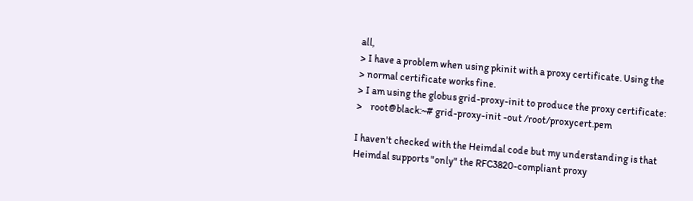all,
> I have a problem when using pkinit with a proxy certificate. Using the
> normal certificate works fine.
> I am using the globus grid-proxy-init to produce the proxy certificate:
>    root@black:~# grid-proxy-init -out /root/proxycert.pem

I haven't checked with the Heimdal code but my understanding is that
Heimdal supports "only" the RFC3820-compliant proxy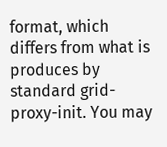format, which
differs from what is produces by standard grid-proxy-init. You may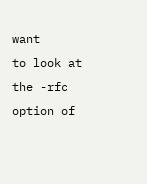want
to look at the -rfc option of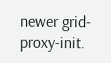newer grid-proxy-init.